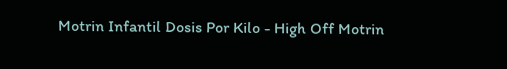Motrin Infantil Dosis Por Kilo - High Off Motrin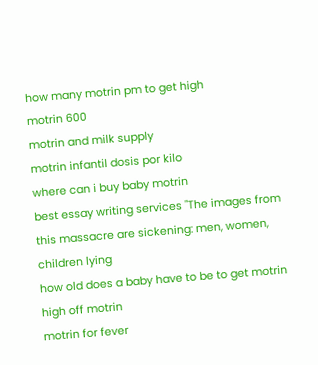how many motrin pm to get high
motrin 600
motrin and milk supply
motrin infantil dosis por kilo
where can i buy baby motrin
best essay writing services "The images from this massacre are sickening: men, women, children lying
how old does a baby have to be to get motrin
high off motrin
motrin for fever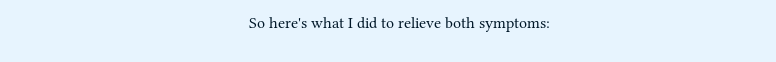So here's what I did to relieve both symptoms: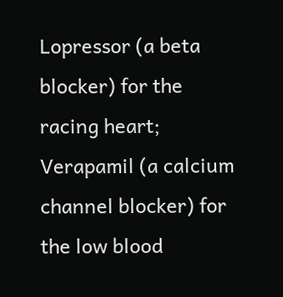Lopressor (a beta blocker) for the racing heart; Verapamil (a calcium channel blocker) for the low blood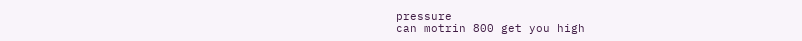pressure
can motrin 800 get you high